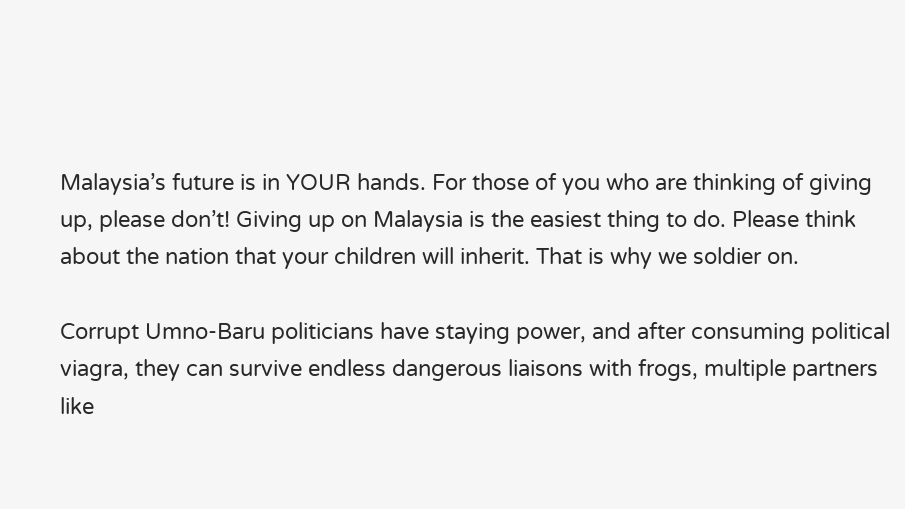Malaysia’s future is in YOUR hands. For those of you who are thinking of giving up, please don’t! Giving up on Malaysia is the easiest thing to do. Please think about the nation that your children will inherit. That is why we soldier on.

Corrupt Umno-Baru politicians have staying power, and after consuming political viagra, they can survive endless dangerous liaisons with frogs, multiple partners like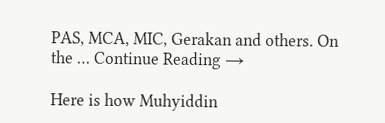PAS, MCA, MIC, Gerakan and others. On the … Continue Reading →

Here is how Muhyiddin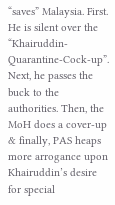“saves” Malaysia. First. He is silent over the “Khairuddin-Quarantine-Cock-up”. Next, he passes the buck to the authorities. Then, the MoH does a cover-up & finally, PAS heaps more arrogance upon Khairuddin’s desire for special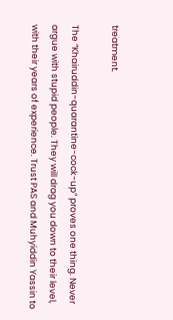treatment.

The “Khairuddin-quarantine-cock-up” proves one thing. Never argue with stupid people. They will drag you down to their level, with their years of experience. Trust PAS and Muhyiddin Yassin to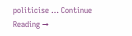politicise … Continue Reading →